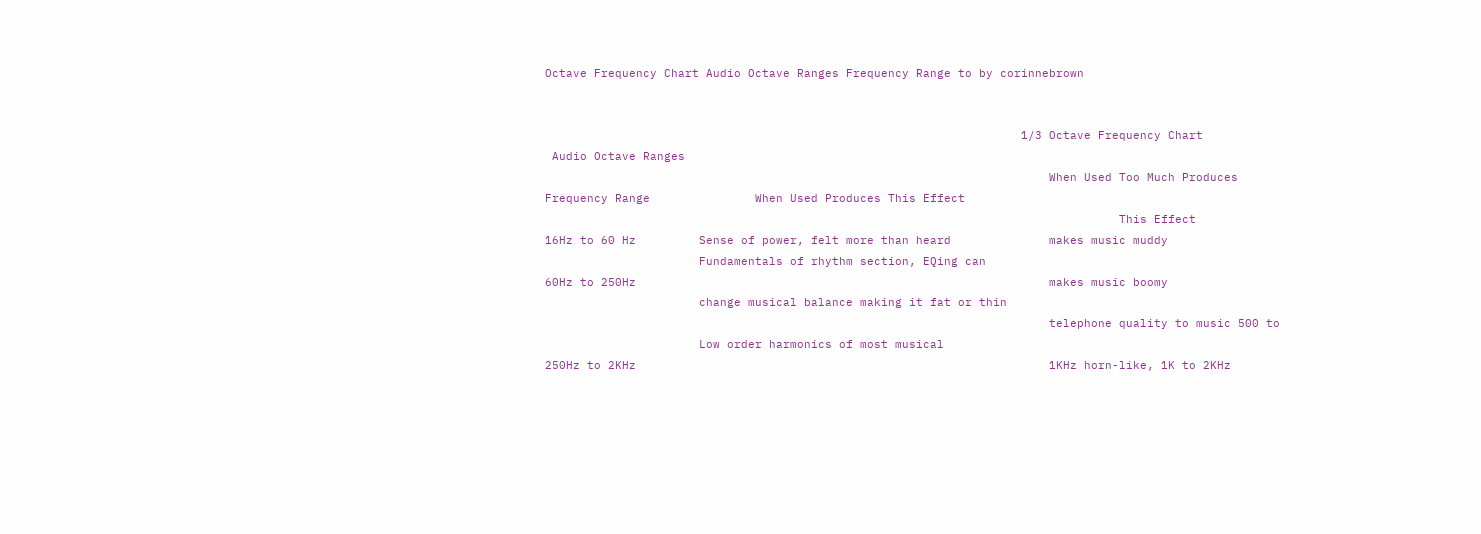Octave Frequency Chart Audio Octave Ranges Frequency Range to by corinnebrown


                                                                    1/3 Octave Frequency Chart
 Audio Octave Ranges
                                                                        When Used Too Much Produces
Frequency Range               When Used Produces This Effect
                                                                                  This Effect
16Hz to 60 Hz         Sense of power, felt more than heard              makes music muddy
                      Fundamentals of rhythm section, EQing can
60Hz to 250Hz                                                           makes music boomy
                      change musical balance making it fat or thin
                                                                        telephone quality to music 500 to
                      Low order harmonics of most musical
250Hz to 2KHz                                                           1KHz horn-like, 1K to 2KHz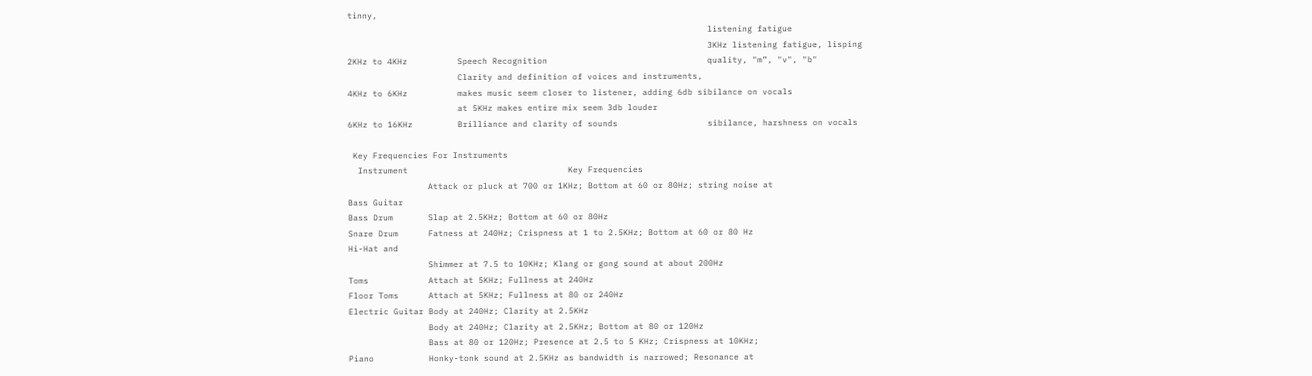tinny,
                                                                        listening fatigue
                                                                        3KHz listening fatigue, lisping
2KHz to 4KHz          Speech Recognition                                quality, "m”, "v", "b"
                      Clarity and definition of voices and instruments,
4KHz to 6KHz          makes music seem closer to listener, adding 6db sibilance on vocals
                      at 5KHz makes entire mix seem 3db louder
6KHz to 16KHz         Brilliance and clarity of sounds                  sibilance, harshness on vocals

 Key Frequencies For Instruments
  Instrument                                Key Frequencies
                Attack or pluck at 700 or 1KHz; Bottom at 60 or 80Hz; string noise at
Bass Guitar
Bass Drum       Slap at 2.5KHz; Bottom at 60 or 80Hz
Snare Drum      Fatness at 240Hz; Crispness at 1 to 2.5KHz; Bottom at 60 or 80 Hz
Hi-Hat and
                Shimmer at 7.5 to 10KHz; Klang or gong sound at about 200Hz
Toms            Attach at 5KHz; Fullness at 240Hz
Floor Toms      Attach at 5KHz; Fullness at 80 or 240Hz
Electric Guitar Body at 240Hz; Clarity at 2.5KHz
                Body at 240Hz; Clarity at 2.5KHz; Bottom at 80 or 120Hz
                Bass at 80 or 120Hz; Presence at 2.5 to 5 KHz; Crispness at 10KHz;
Piano           Honky-tonk sound at 2.5KHz as bandwidth is narrowed; Resonance at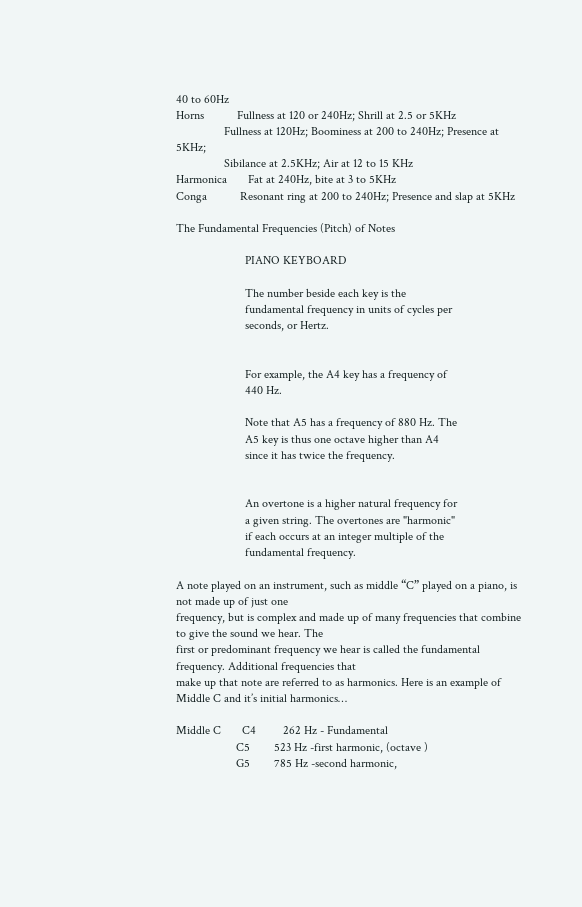40 to 60Hz
Horns           Fullness at 120 or 240Hz; Shrill at 2.5 or 5KHz
                Fullness at 120Hz; Boominess at 200 to 240Hz; Presence at 5KHz;
                Sibilance at 2.5KHz; Air at 12 to 15 KHz
Harmonica       Fat at 240Hz, bite at 3 to 5KHz
Conga           Resonant ring at 200 to 240Hz; Presence and slap at 5KHz

The Fundamental Frequencies (Pitch) of Notes

                       PIANO KEYBOARD

                       The number beside each key is the
                       fundamental frequency in units of cycles per
                       seconds, or Hertz.


                       For example, the A4 key has a frequency of
                       440 Hz.

                       Note that A5 has a frequency of 880 Hz. The
                       A5 key is thus one octave higher than A4
                       since it has twice the frequency.


                       An overtone is a higher natural frequency for
                       a given string. The overtones are "harmonic"
                       if each occurs at an integer multiple of the
                       fundamental frequency.

A note played on an instrument, such as middle “C” played on a piano, is not made up of just one
frequency, but is complex and made up of many frequencies that combine to give the sound we hear. The
first or predominant frequency we hear is called the fundamental frequency. Additional frequencies that
make up that note are referred to as harmonics. Here is an example of Middle C and it’s initial harmonics…

Middle C       C4         262 Hz - Fundamental
                    C5        523 Hz -first harmonic, (octave )
                    G5        785 Hz -second harmonic,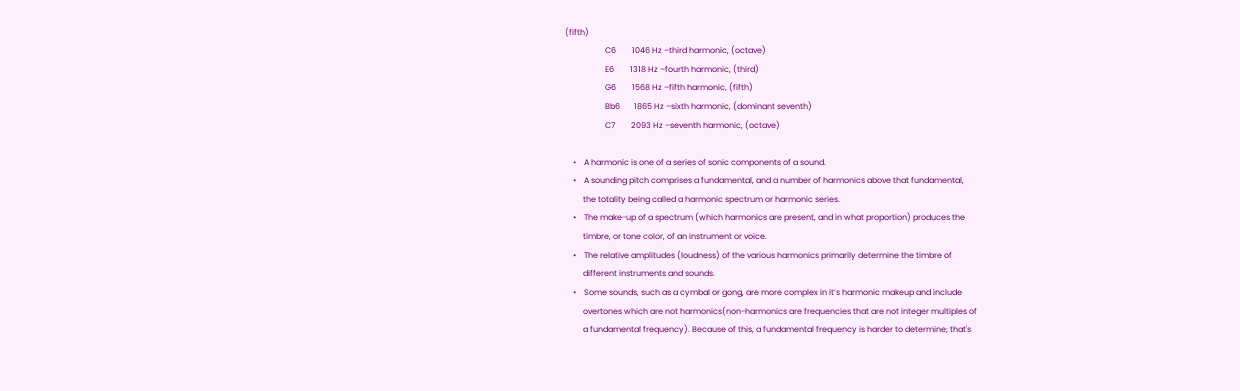(fifth)
                    C6        1046 Hz –third harmonic, (octave)
                    E6        1318 Hz –fourth harmonic, (third)
                    G6        1568 Hz –fifth harmonic, (fifth)
                    Bb6       1865 Hz –sixth harmonic, (dominant seventh)
                    C7        2093 Hz –seventh harmonic, (octave)

    •    A harmonic is one of a series of sonic components of a sound.
    •    A sounding pitch comprises a fundamental, and a number of harmonics above that fundamental,
         the totality being called a harmonic spectrum or harmonic series.
    •    The make-up of a spectrum (which harmonics are present, and in what proportion) produces the
         timbre, or tone color, of an instrument or voice.
    •    The relative amplitudes (loudness) of the various harmonics primarily determine the timbre of
         different instruments and sounds.
    •    Some sounds, such as a cymbal or gong, are more complex in it’s harmonic makeup and include
         overtones which are not harmonics(non-harmonics are frequencies that are not integer multiples of
         a fundamental frequency). Because of this, a fundamental frequency is harder to determine; that's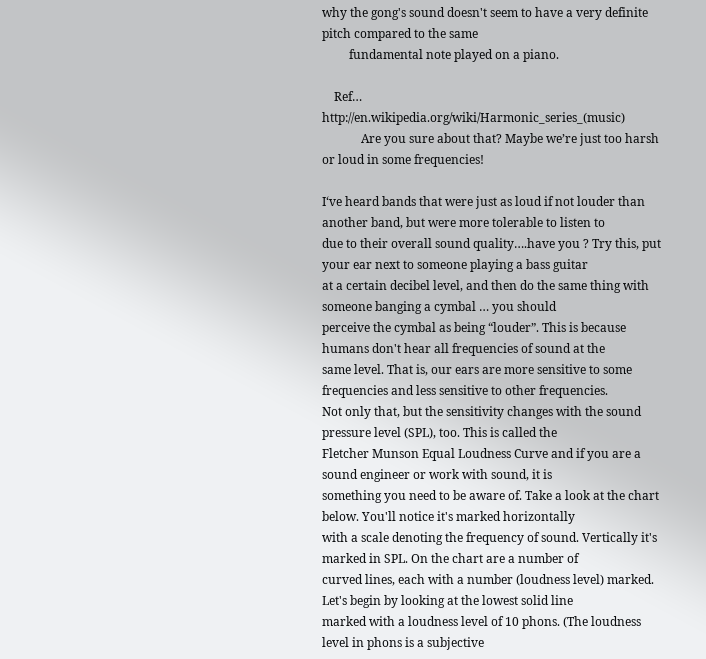why the gong's sound doesn't seem to have a very definite pitch compared to the same
         fundamental note played on a piano.

    Ref… http://en.wikipedia.org/wiki/Harmonic_series_(music)
             Are you sure about that? Maybe we’re just too harsh or loud in some frequencies!

I‘ve heard bands that were just as loud if not louder than another band, but were more tolerable to listen to
due to their overall sound quality….have you ? Try this, put your ear next to someone playing a bass guitar
at a certain decibel level, and then do the same thing with someone banging a cymbal … you should
perceive the cymbal as being “louder”. This is because humans don't hear all frequencies of sound at the
same level. That is, our ears are more sensitive to some frequencies and less sensitive to other frequencies.
Not only that, but the sensitivity changes with the sound pressure level (SPL), too. This is called the
Fletcher Munson Equal Loudness Curve and if you are a sound engineer or work with sound, it is
something you need to be aware of. Take a look at the chart below. You'll notice it's marked horizontally
with a scale denoting the frequency of sound. Vertically it's marked in SPL. On the chart are a number of
curved lines, each with a number (loudness level) marked. Let's begin by looking at the lowest solid line
marked with a loudness level of 10 phons. (The loudness level in phons is a subjective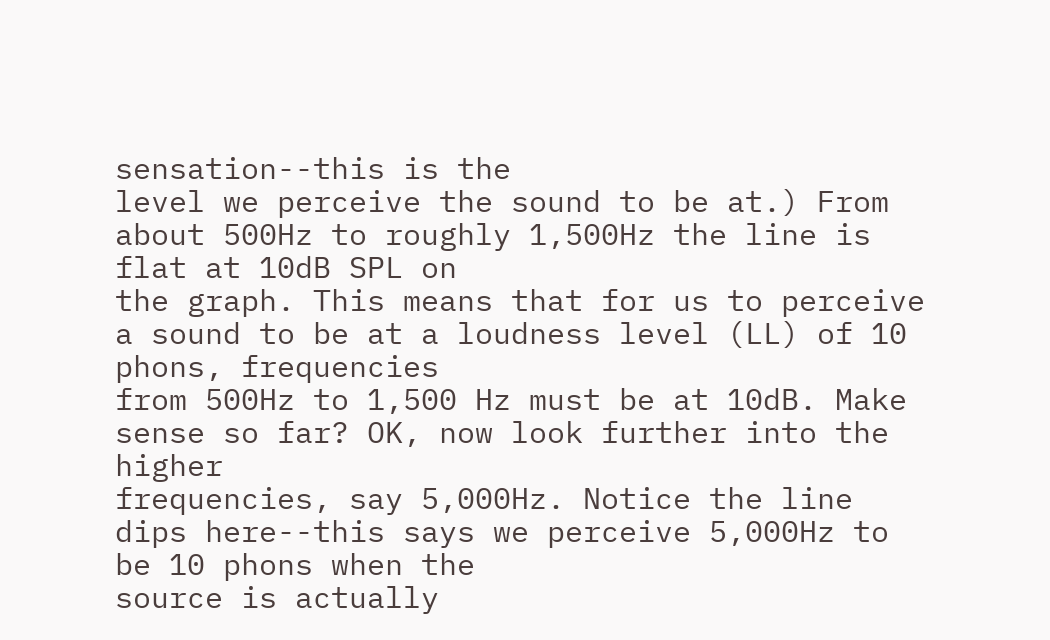sensation--this is the
level we perceive the sound to be at.) From about 500Hz to roughly 1,500Hz the line is flat at 10dB SPL on
the graph. This means that for us to perceive a sound to be at a loudness level (LL) of 10 phons, frequencies
from 500Hz to 1,500 Hz must be at 10dB. Make sense so far? OK, now look further into the higher
frequencies, say 5,000Hz. Notice the line dips here--this says we perceive 5,000Hz to be 10 phons when the
source is actually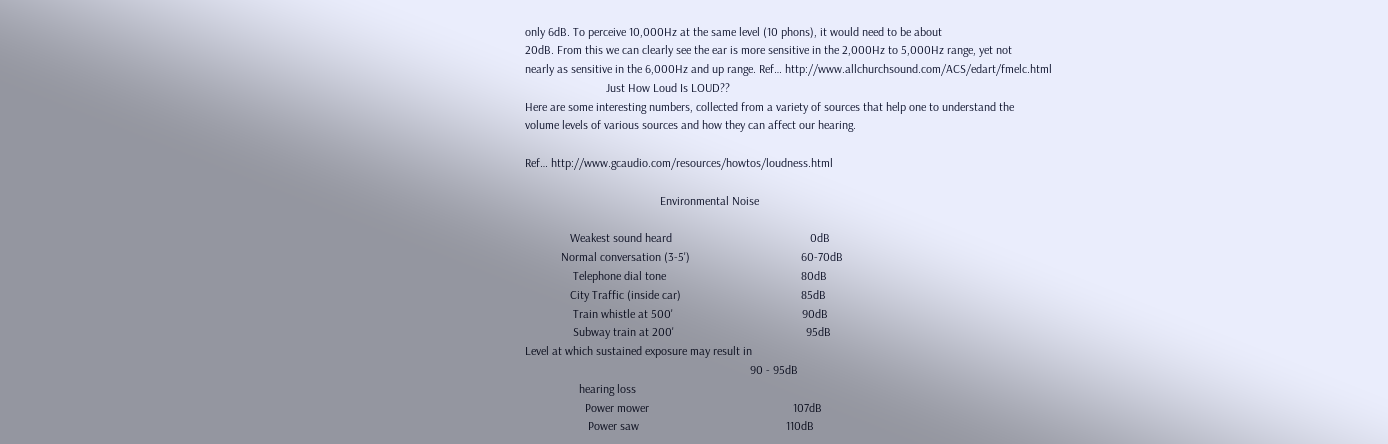only 6dB. To perceive 10,000Hz at the same level (10 phons), it would need to be about
20dB. From this we can clearly see the ear is more sensitive in the 2,000Hz to 5,000Hz range, yet not
nearly as sensitive in the 6,000Hz and up range. Ref… http://www.allchurchsound.com/ACS/edart/fmelc.html
                           Just How Loud Is LOUD??
Here are some interesting numbers, collected from a variety of sources that help one to understand the
volume levels of various sources and how they can affect our hearing.

Ref… http://www.gcaudio.com/resources/howtos/loudness.html

                                             Environmental Noise

               Weakest sound heard                                              0dB
            Normal conversation (3-5')                                     60-70dB
                Telephone dial tone                                             80dB
               City Traffic (inside car)                                        85dB
                Train whistle at 500'                                           90dB
                Subway train at 200'                                            95dB
Level at which sustained exposure may result in
                                                                           90 - 95dB
                  hearing loss
                    Power mower                                                107dB
                     Power saw                                                 110dB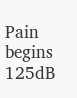Pain begins                                               125dB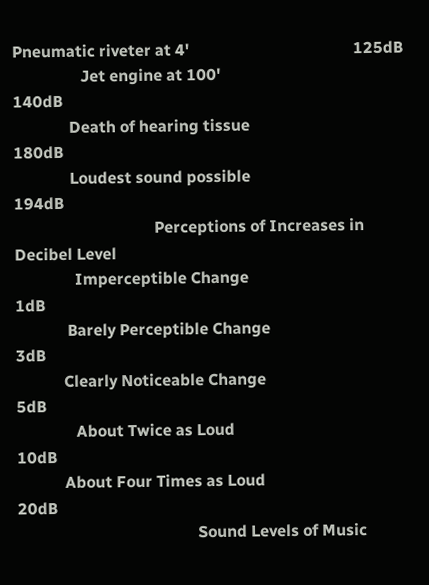Pneumatic riveter at 4'                                         125dB
                 Jet engine at 100'                                            140dB
              Death of hearing tissue                                          180dB
              Loudest sound possible                                           194dB
                                   Perceptions of Increases in Decibel Level
               Imperceptible Change                                             1dB
             Barely Perceptible Change                                          3dB
            Clearly Noticeable Change                                           5dB
               About Twice as Loud                                              10dB
            About Four Times as Loud                                            20dB
                                             Sound Levels of Music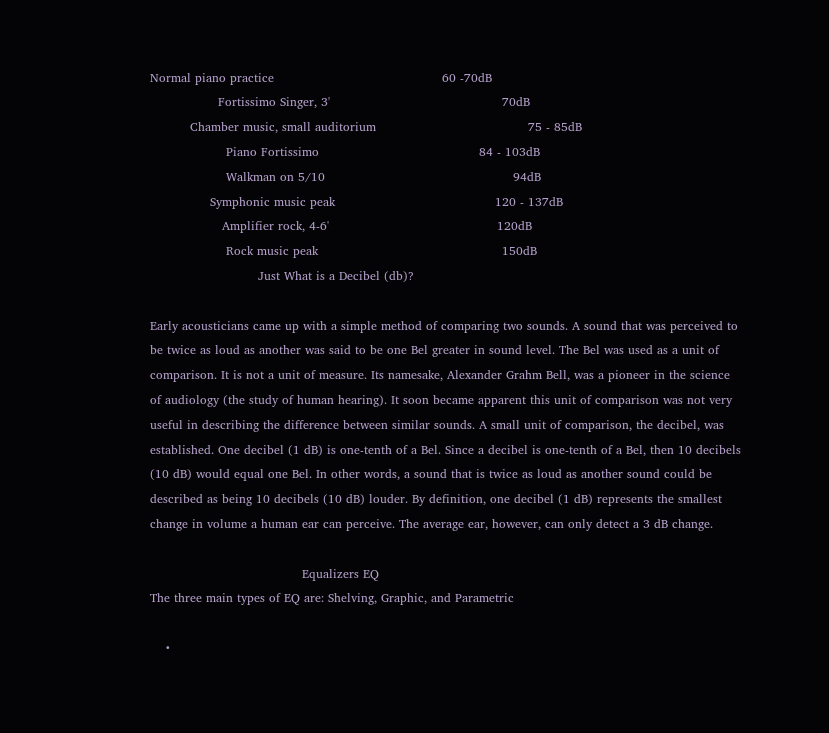Normal piano practice                                          60 -70dB
                 Fortissimo Singer, 3'                                           70dB
          Chamber music, small auditorium                                      75 - 85dB
                   Piano Fortissimo                                        84 - 103dB
                   Walkman on 5/10                                               94dB
               Symphonic music peak                                        120 - 137dB
                  Amplifier rock, 4-6'                                          120dB
                   Rock music peak                                              150dB
                           Just What is a Decibel (db)?

Early acousticians came up with a simple method of comparing two sounds. A sound that was perceived to
be twice as loud as another was said to be one Bel greater in sound level. The Bel was used as a unit of
comparison. It is not a unit of measure. Its namesake, Alexander Grahm Bell, was a pioneer in the science
of audiology (the study of human hearing). It soon became apparent this unit of comparison was not very
useful in describing the difference between similar sounds. A small unit of comparison, the decibel, was
established. One decibel (1 dB) is one-tenth of a Bel. Since a decibel is one-tenth of a Bel, then 10 decibels
(10 dB) would equal one Bel. In other words, a sound that is twice as loud as another sound could be
described as being 10 decibels (10 dB) louder. By definition, one decibel (1 dB) represents the smallest
change in volume a human ear can perceive. The average ear, however, can only detect a 3 dB change.

                                      Equalizers EQ
The three main types of EQ are: Shelving, Graphic, and Parametric

    •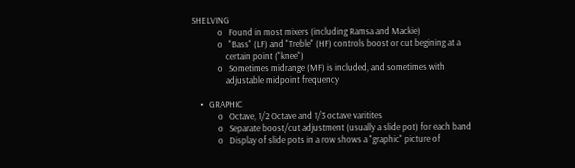SHELVING
             o   Found in most mixers (including Ramsa and Mackie)
             o   "Bass" (LF) and "Treble" (HF) controls boost or cut begining at a
                 certain point ("knee")
             o   Sometimes midrange (MF) is included, and sometimes with
                 adjustable midpoint frequency

    •   GRAPHIC
             o   Octave, 1/2 Octave and 1/3 octave varitites
             o   Separate boost/cut adjustment (usually a slide pot) for each band
             o   Display of slide pots in a row shows a "graphic" picture of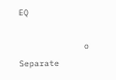EQ

             o   Separate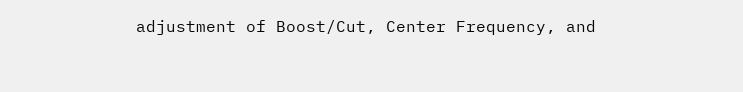adjustment of Boost/Cut, Center Frequency, and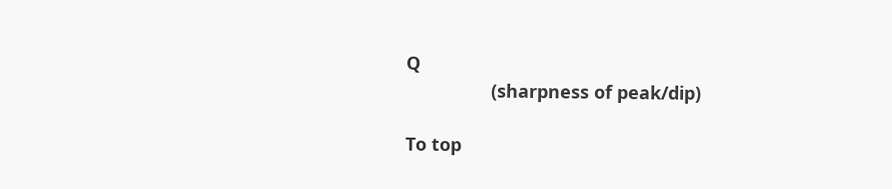Q
                 (sharpness of peak/dip)

To top